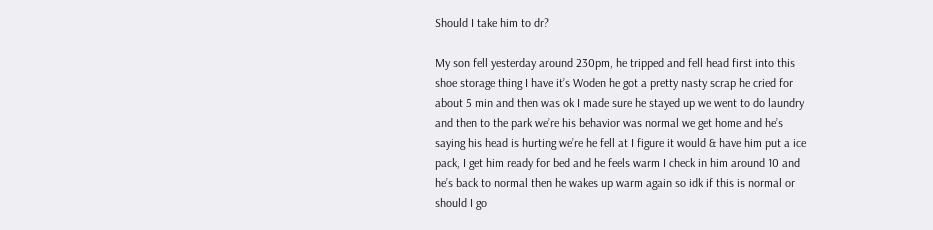Should I take him to dr?

My son fell yesterday around 230pm, he tripped and fell head first into this shoe storage thing I have it’s Woden he got a pretty nasty scrap he cried for about 5 min and then was ok I made sure he stayed up we went to do laundry and then to the park we’re his behavior was normal we get home and he’s saying his head is hurting we’re he fell at I figure it would & have him put a ice pack, I get him ready for bed and he feels warm I check in him around 10 and he’s back to normal then he wakes up warm again so idk if this is normal or should I go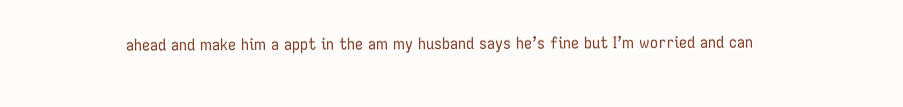ahead and make him a appt in the am my husband says he’s fine but I’m worried and can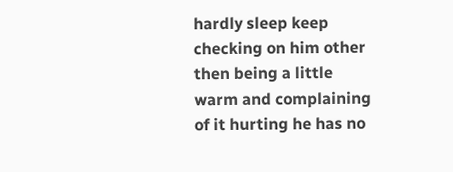hardly sleep keep checking on him other then being a little warm and complaining of it hurting he has no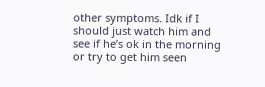other symptoms. Idk if I should just watch him and see if he’s ok in the morning or try to get him seen